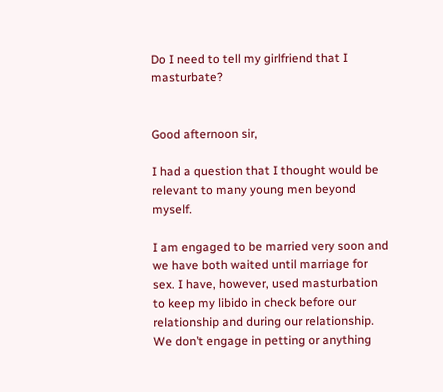Do I need to tell my girlfriend that I masturbate?


Good afternoon sir,

I had a question that I thought would be relevant to many young men beyond myself.

I am engaged to be married very soon and we have both waited until marriage for sex. I have, however, used masturbation to keep my libido in check before our relationship and during our relationship. We don’t engage in petting or anything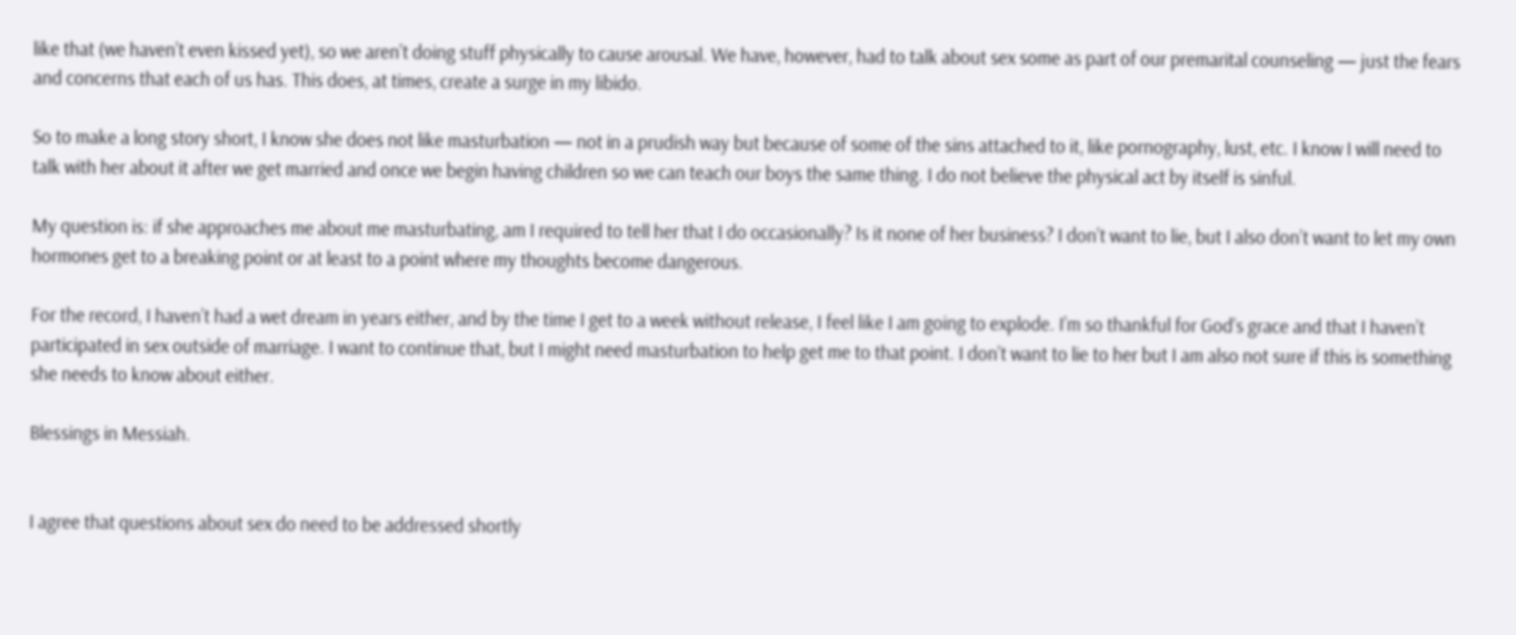like that (we haven’t even kissed yet), so we aren’t doing stuff physically to cause arousal. We have, however, had to talk about sex some as part of our premarital counseling — just the fears and concerns that each of us has. This does, at times, create a surge in my libido.

So to make a long story short, I know she does not like masturbation — not in a prudish way but because of some of the sins attached to it, like pornography, lust, etc. I know I will need to talk with her about it after we get married and once we begin having children so we can teach our boys the same thing. I do not believe the physical act by itself is sinful.

My question is: if she approaches me about me masturbating, am I required to tell her that I do occasionally? Is it none of her business? I don’t want to lie, but I also don’t want to let my own hormones get to a breaking point or at least to a point where my thoughts become dangerous.

For the record, I haven’t had a wet dream in years either, and by the time I get to a week without release, I feel like I am going to explode. I’m so thankful for God’s grace and that I haven’t participated in sex outside of marriage. I want to continue that, but I might need masturbation to help get me to that point. I don’t want to lie to her but I am also not sure if this is something she needs to know about either.

Blessings in Messiah.


I agree that questions about sex do need to be addressed shortly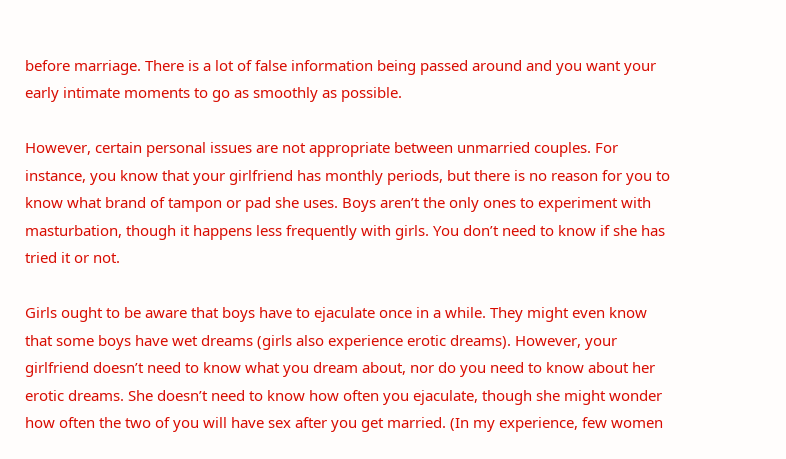before marriage. There is a lot of false information being passed around and you want your early intimate moments to go as smoothly as possible.

However, certain personal issues are not appropriate between unmarried couples. For instance, you know that your girlfriend has monthly periods, but there is no reason for you to know what brand of tampon or pad she uses. Boys aren’t the only ones to experiment with masturbation, though it happens less frequently with girls. You don’t need to know if she has tried it or not.

Girls ought to be aware that boys have to ejaculate once in a while. They might even know that some boys have wet dreams (girls also experience erotic dreams). However, your girlfriend doesn’t need to know what you dream about, nor do you need to know about her erotic dreams. She doesn’t need to know how often you ejaculate, though she might wonder how often the two of you will have sex after you get married. (In my experience, few women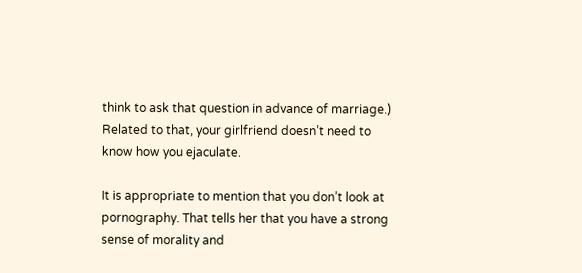think to ask that question in advance of marriage.) Related to that, your girlfriend doesn’t need to know how you ejaculate.

It is appropriate to mention that you don’t look at pornography. That tells her that you have a strong sense of morality and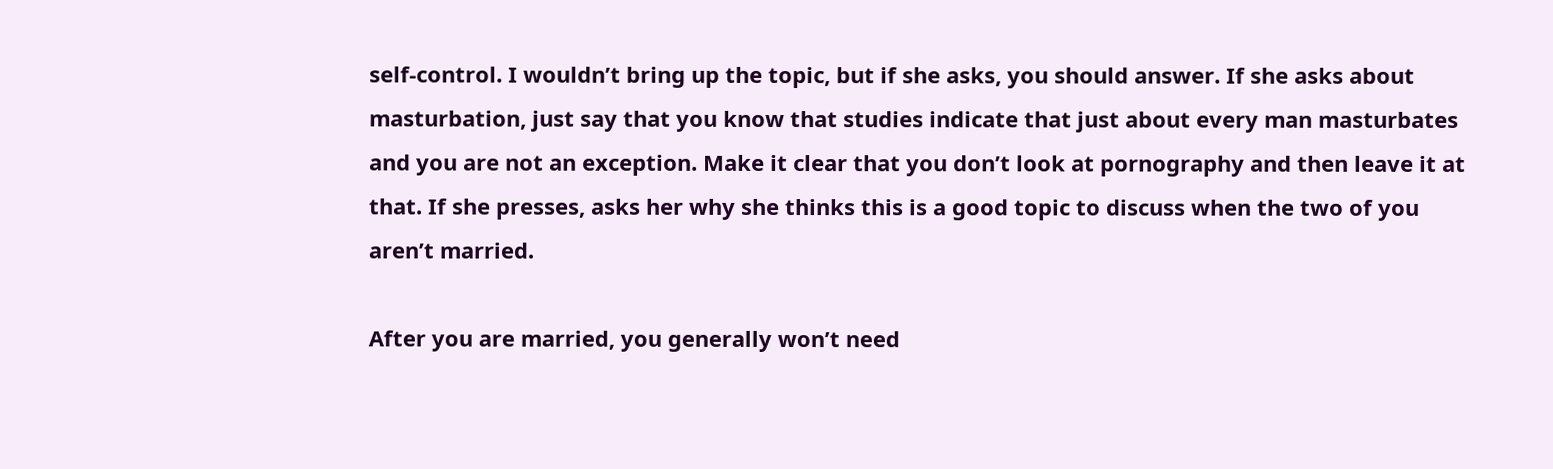self-control. I wouldn’t bring up the topic, but if she asks, you should answer. If she asks about masturbation, just say that you know that studies indicate that just about every man masturbates and you are not an exception. Make it clear that you don’t look at pornography and then leave it at that. If she presses, asks her why she thinks this is a good topic to discuss when the two of you aren’t married.

After you are married, you generally won’t need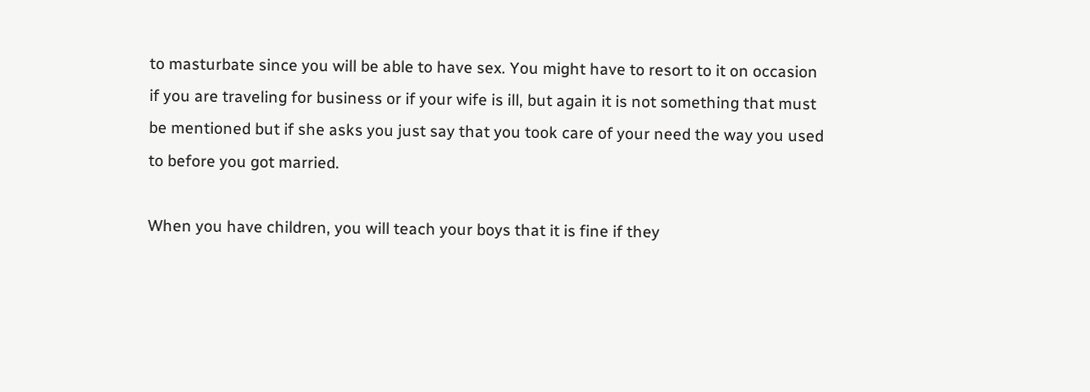to masturbate since you will be able to have sex. You might have to resort to it on occasion if you are traveling for business or if your wife is ill, but again it is not something that must be mentioned but if she asks you just say that you took care of your need the way you used to before you got married.

When you have children, you will teach your boys that it is fine if they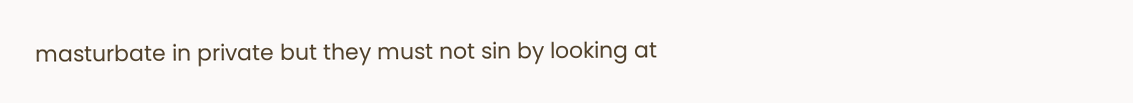masturbate in private but they must not sin by looking at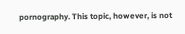pornography. This topic, however, is not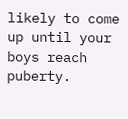likely to come up until your boys reach puberty.